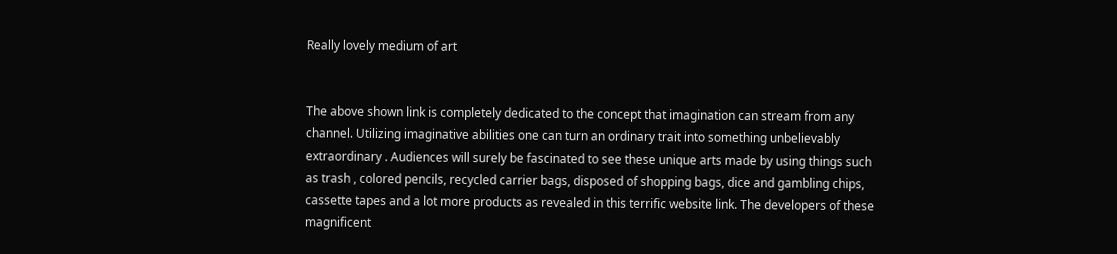Really lovely medium of art


The above shown link is completely dedicated to the concept that imagination can stream from any channel. Utilizing imaginative abilities one can turn an ordinary trait into something unbelievably extraordinary . Audiences will surely be fascinated to see these unique arts made by using things such as trash , colored pencils, recycled carrier bags, disposed of shopping bags, dice and gambling chips, cassette tapes and a lot more products as revealed in this terrific website link. The developers of these magnificent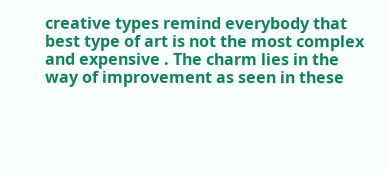creative types remind everybody that best type of art is not the most complex and expensive . The charm lies in the way of improvement as seen in these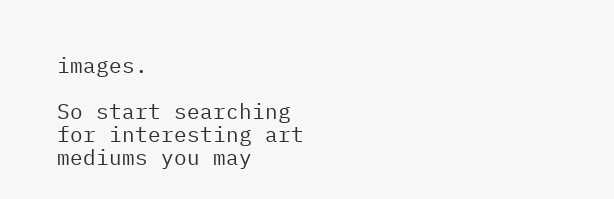images.

So start searching for interesting art mediums you may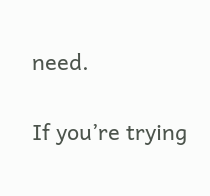need.

If you’re trying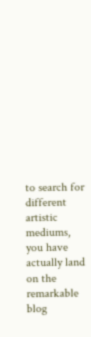to search for different artistic mediums, you have actually land on the remarkable blog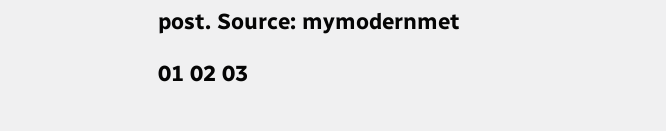post. Source: mymodernmet

01 02 03